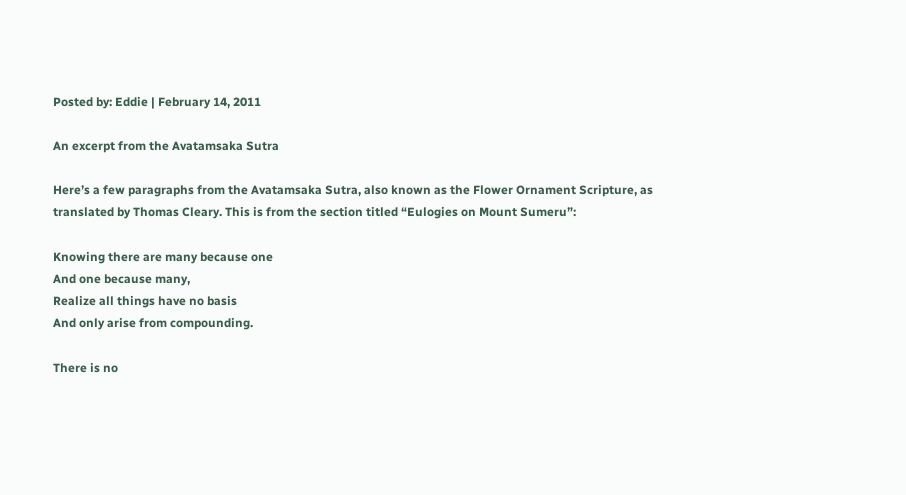Posted by: Eddie | February 14, 2011

An excerpt from the Avatamsaka Sutra

Here’s a few paragraphs from the Avatamsaka Sutra, also known as the Flower Ornament Scripture, as translated by Thomas Cleary. This is from the section titled “Eulogies on Mount Sumeru”:

Knowing there are many because one
And one because many,
Realize all things have no basis
And only arise from compounding.

There is no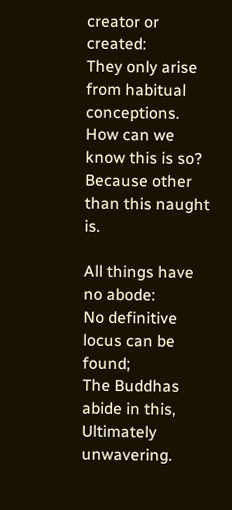creator or created:
They only arise from habitual conceptions.
How can we know this is so?
Because other than this naught is.

All things have no abode:
No definitive locus can be found;
The Buddhas abide in this,
Ultimately unwavering.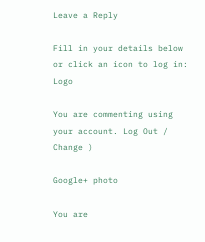Leave a Reply

Fill in your details below or click an icon to log in: Logo

You are commenting using your account. Log Out /  Change )

Google+ photo

You are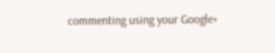commenting using your Google+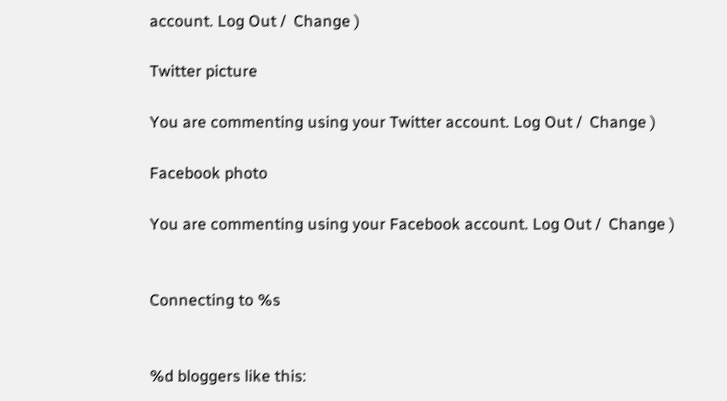account. Log Out /  Change )

Twitter picture

You are commenting using your Twitter account. Log Out /  Change )

Facebook photo

You are commenting using your Facebook account. Log Out /  Change )


Connecting to %s


%d bloggers like this: